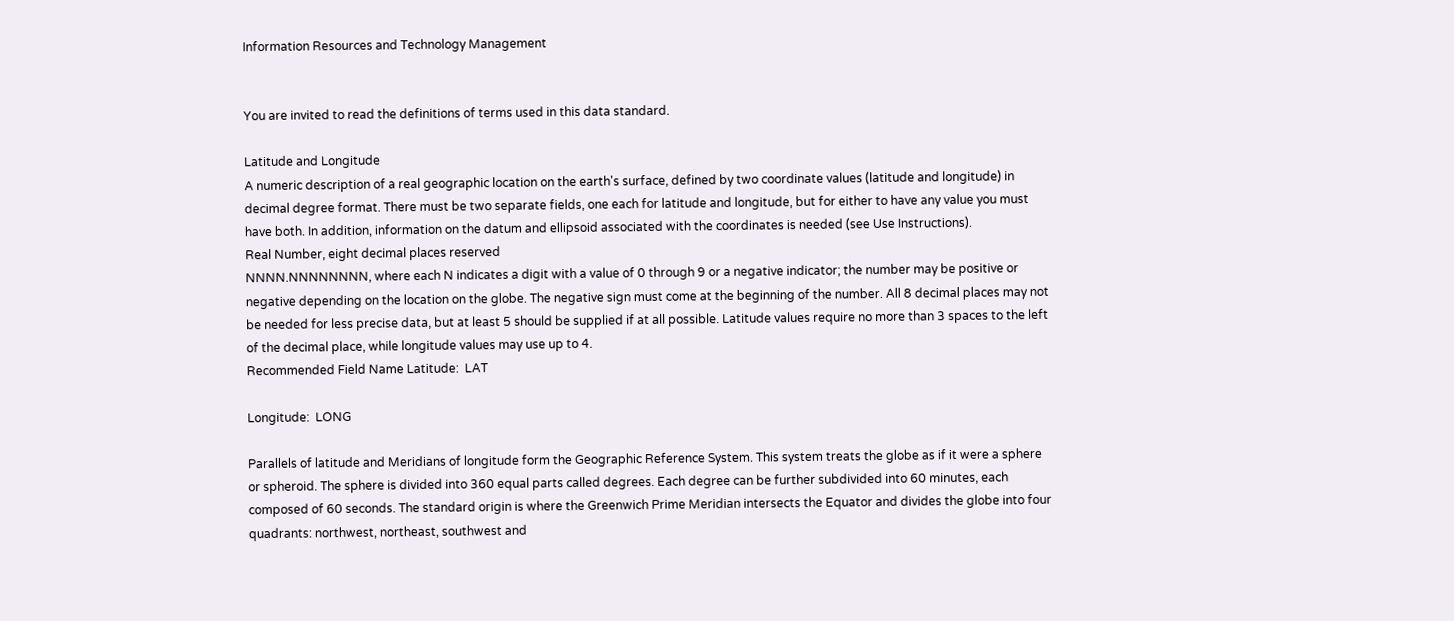Information Resources and Technology Management


You are invited to read the definitions of terms used in this data standard.

Latitude and Longitude
A numeric description of a real geographic location on the earth's surface, defined by two coordinate values (latitude and longitude) in decimal degree format. There must be two separate fields, one each for latitude and longitude, but for either to have any value you must have both. In addition, information on the datum and ellipsoid associated with the coordinates is needed (see Use Instructions).
Real Number, eight decimal places reserved
NNNN.NNNNNNNN, where each N indicates a digit with a value of 0 through 9 or a negative indicator; the number may be positive or negative depending on the location on the globe. The negative sign must come at the beginning of the number. All 8 decimal places may not be needed for less precise data, but at least 5 should be supplied if at all possible. Latitude values require no more than 3 spaces to the left of the decimal place, while longitude values may use up to 4.
Recommended Field Name Latitude:  LAT

Longitude:  LONG

Parallels of latitude and Meridians of longitude form the Geographic Reference System. This system treats the globe as if it were a sphere or spheroid. The sphere is divided into 360 equal parts called degrees. Each degree can be further subdivided into 60 minutes, each composed of 60 seconds. The standard origin is where the Greenwich Prime Meridian intersects the Equator and divides the globe into four quadrants: northwest, northeast, southwest and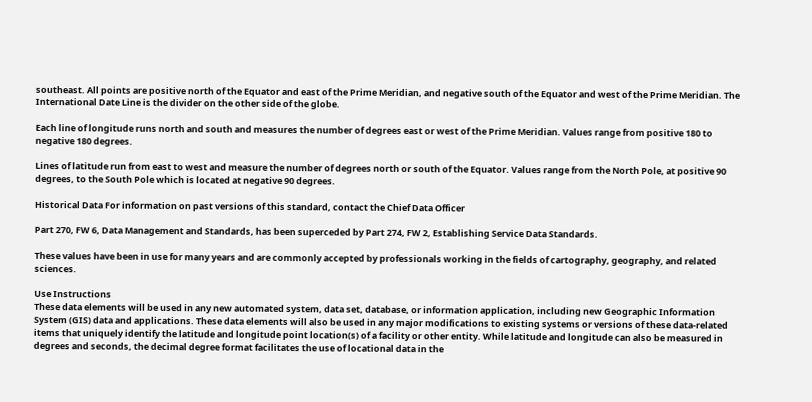southeast. All points are positive north of the Equator and east of the Prime Meridian, and negative south of the Equator and west of the Prime Meridian. The International Date Line is the divider on the other side of the globe.

Each line of longitude runs north and south and measures the number of degrees east or west of the Prime Meridian. Values range from positive 180 to negative 180 degrees.

Lines of latitude run from east to west and measure the number of degrees north or south of the Equator. Values range from the North Pole, at positive 90 degrees, to the South Pole which is located at negative 90 degrees.

Historical Data For information on past versions of this standard, contact the Chief Data Officer

Part 270, FW 6, Data Management and Standards, has been superceded by Part 274, FW 2, Establishing Service Data Standards.

These values have been in use for many years and are commonly accepted by professionals working in the fields of cartography, geography, and related sciences.

Use Instructions
These data elements will be used in any new automated system, data set, database, or information application, including new Geographic Information System (GIS) data and applications. These data elements will also be used in any major modifications to existing systems or versions of these data-related items that uniquely identify the latitude and longitude point location(s) of a facility or other entity. While latitude and longitude can also be measured in degrees and seconds, the decimal degree format facilitates the use of locational data in the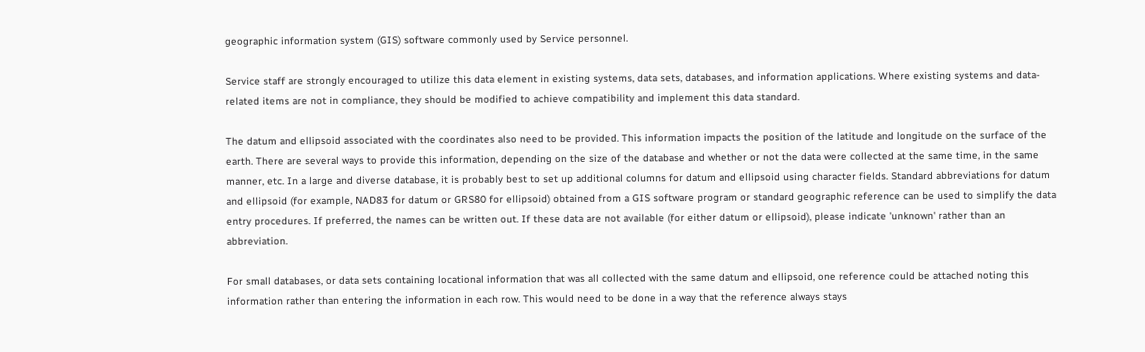geographic information system (GIS) software commonly used by Service personnel.

Service staff are strongly encouraged to utilize this data element in existing systems, data sets, databases, and information applications. Where existing systems and data-related items are not in compliance, they should be modified to achieve compatibility and implement this data standard.

The datum and ellipsoid associated with the coordinates also need to be provided. This information impacts the position of the latitude and longitude on the surface of the earth. There are several ways to provide this information, depending on the size of the database and whether or not the data were collected at the same time, in the same manner, etc. In a large and diverse database, it is probably best to set up additional columns for datum and ellipsoid using character fields. Standard abbreviations for datum and ellipsoid (for example, NAD83 for datum or GRS80 for ellipsoid) obtained from a GIS software program or standard geographic reference can be used to simplify the data entry procedures. If preferred, the names can be written out. If these data are not available (for either datum or ellipsoid), please indicate 'unknown' rather than an abbreviation.

For small databases, or data sets containing locational information that was all collected with the same datum and ellipsoid, one reference could be attached noting this information rather than entering the information in each row. This would need to be done in a way that the reference always stays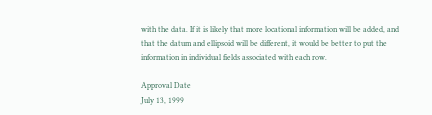with the data. If it is likely that more locational information will be added, and that the datum and ellipsoid will be different, it would be better to put the information in individual fields associated with each row.

Approval Date
July 13, 1999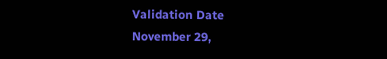Validation Date
November 29,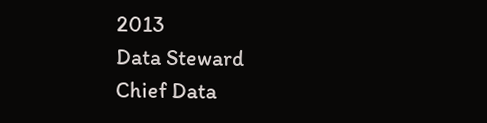2013
Data Steward
Chief Data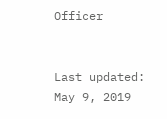Officer


Last updated: May 9, 2019